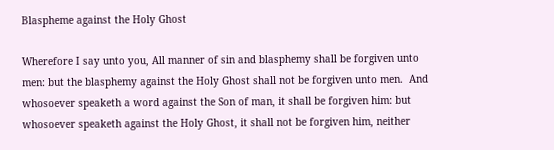Blaspheme against the Holy Ghost

Wherefore I say unto you, All manner of sin and blasphemy shall be forgiven unto men: but the blasphemy against the Holy Ghost shall not be forgiven unto men.  And whosoever speaketh a word against the Son of man, it shall be forgiven him: but whosoever speaketh against the Holy Ghost, it shall not be forgiven him, neither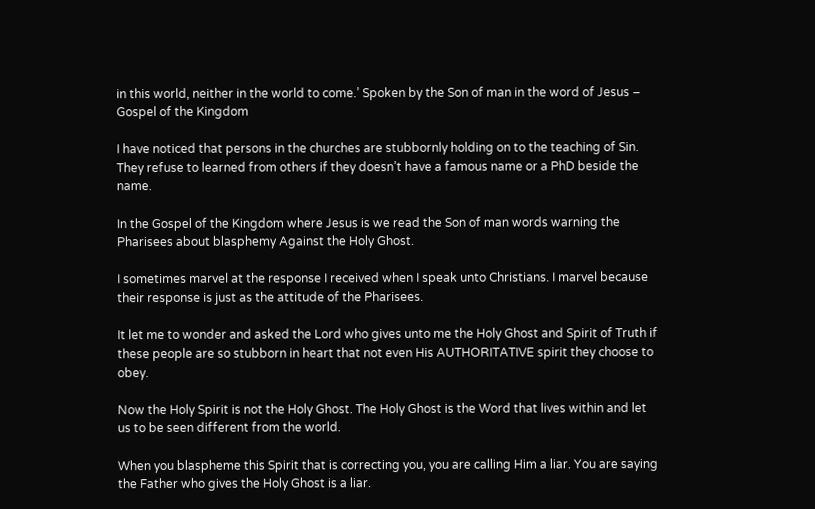in this world, neither in the world to come.’ Spoken by the Son of man in the word of Jesus – Gospel of the Kingdom

I have noticed that persons in the churches are stubbornly holding on to the teaching of Sin. They refuse to learned from others if they doesn’t have a famous name or a PhD beside the name.

In the Gospel of the Kingdom where Jesus is we read the Son of man words warning the Pharisees about blasphemy Against the Holy Ghost.

I sometimes marvel at the response I received when I speak unto Christians. I marvel because their response is just as the attitude of the Pharisees.

It let me to wonder and asked the Lord who gives unto me the Holy Ghost and Spirit of Truth if these people are so stubborn in heart that not even His AUTHORITATIVE spirit they choose to obey.

Now the Holy Spirit is not the Holy Ghost. The Holy Ghost is the Word that lives within and let us to be seen different from the world.

When you blaspheme this Spirit that is correcting you, you are calling Him a liar. You are saying the Father who gives the Holy Ghost is a liar.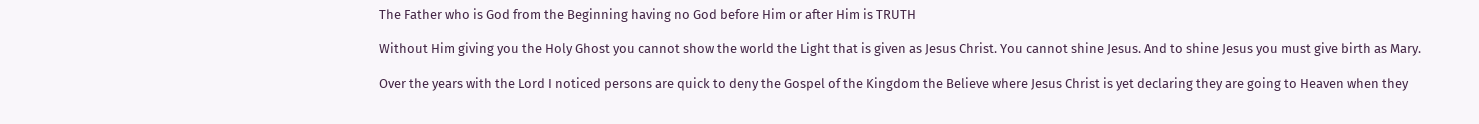The Father who is God from the Beginning having no God before Him or after Him is TRUTH

Without Him giving you the Holy Ghost you cannot show the world the Light that is given as Jesus Christ. You cannot shine Jesus. And to shine Jesus you must give birth as Mary.

Over the years with the Lord I noticed persons are quick to deny the Gospel of the Kingdom the Believe where Jesus Christ is yet declaring they are going to Heaven when they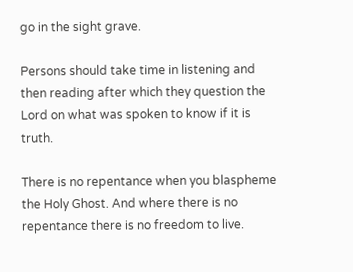go in the sight grave.

Persons should take time in listening and then reading after which they question the Lord on what was spoken to know if it is truth.

There is no repentance when you blaspheme the Holy Ghost. And where there is no repentance there is no freedom to live.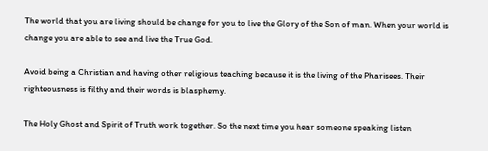The world that you are living should be change for you to live the Glory of the Son of man. When your world is change you are able to see and live the True God.

Avoid being a Christian and having other religious teaching because it is the living of the Pharisees. Their righteousness is filthy and their words is blasphemy.

The Holy Ghost and Spirit of Truth work together. So the next time you hear someone speaking listen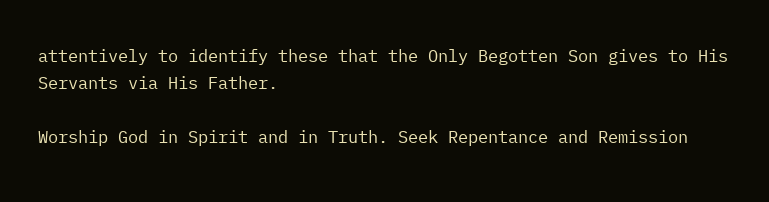attentively to identify these that the Only Begotten Son gives to His Servants via His Father.

Worship God in Spirit and in Truth. Seek Repentance and Remission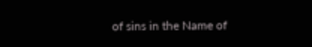of sins in the Name of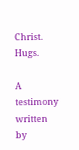Christ. Hugs.

A testimony written by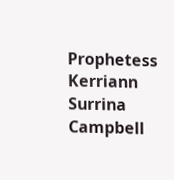Prophetess Kerriann Surrina Campbell